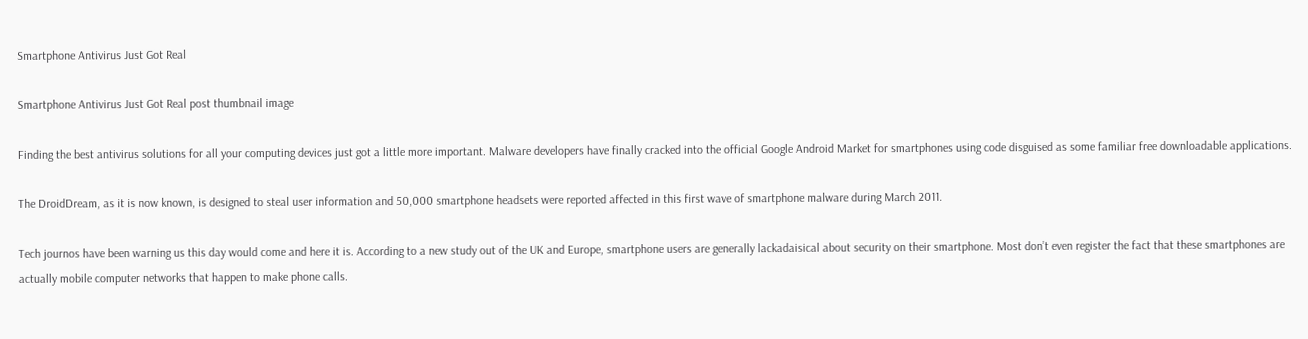Smartphone Antivirus Just Got Real

Smartphone Antivirus Just Got Real post thumbnail image

Finding the best antivirus solutions for all your computing devices just got a little more important. Malware developers have finally cracked into the official Google Android Market for smartphones using code disguised as some familiar free downloadable applications.

The DroidDream, as it is now known, is designed to steal user information and 50,000 smartphone headsets were reported affected in this first wave of smartphone malware during March 2011.

Tech journos have been warning us this day would come and here it is. According to a new study out of the UK and Europe, smartphone users are generally lackadaisical about security on their smartphone. Most don’t even register the fact that these smartphones are actually mobile computer networks that happen to make phone calls.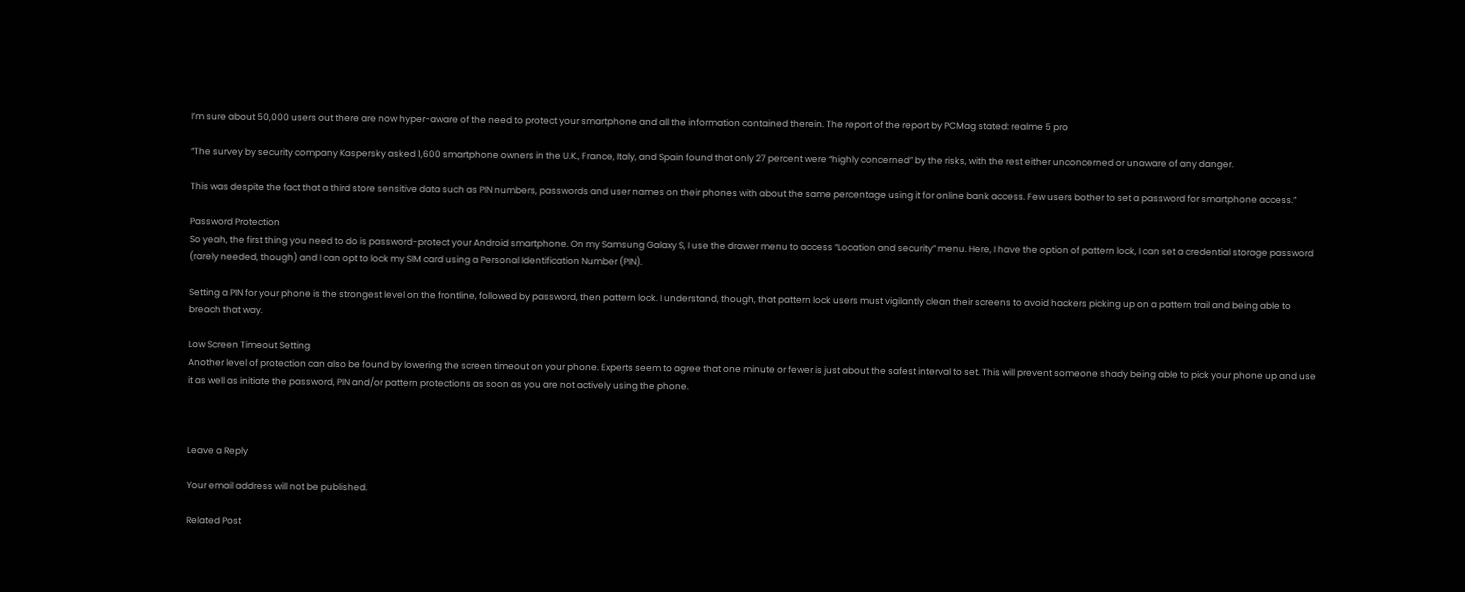I’m sure about 50,000 users out there are now hyper-aware of the need to protect your smartphone and all the information contained therein. The report of the report by PCMag stated: realme 5 pro

“The survey by security company Kaspersky asked 1,600 smartphone owners in the U.K., France, Italy, and Spain found that only 27 percent were “highly concerned” by the risks, with the rest either unconcerned or unaware of any danger.

This was despite the fact that a third store sensitive data such as PIN numbers, passwords and user names on their phones with about the same percentage using it for online bank access. Few users bother to set a password for smartphone access.”

Password Protection
So yeah, the first thing you need to do is password-protect your Android smartphone. On my Samsung Galaxy S, I use the drawer menu to access “Location and security” menu. Here, I have the option of pattern lock, I can set a credential storage password (rarely needed, though) and I can opt to lock my SIM card using a Personal Identification Number (PIN).

Setting a PIN for your phone is the strongest level on the frontline, followed by password, then pattern lock. I understand, though, that pattern lock users must vigilantly clean their screens to avoid hackers picking up on a pattern trail and being able to breach that way.

Low Screen Timeout Setting
Another level of protection can also be found by lowering the screen timeout on your phone. Experts seem to agree that one minute or fewer is just about the safest interval to set. This will prevent someone shady being able to pick your phone up and use it as well as initiate the password, PIN and/or pattern protections as soon as you are not actively using the phone.



Leave a Reply

Your email address will not be published.

Related Post